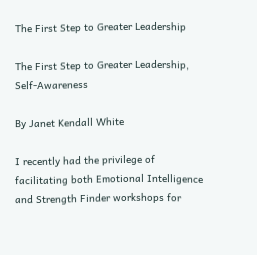The First Step to Greater Leadership

The First Step to Greater Leadership, Self-Awareness

By Janet Kendall White

I recently had the privilege of facilitating both Emotional Intelligence and Strength Finder workshops for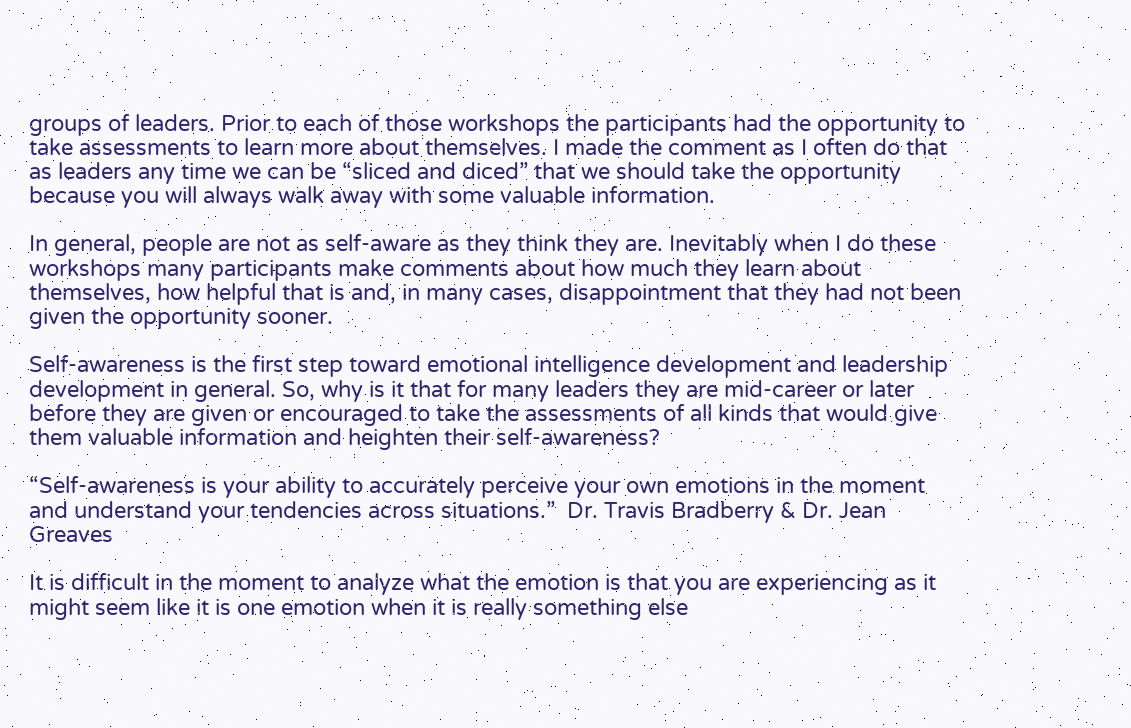groups of leaders. Prior to each of those workshops the participants had the opportunity to take assessments to learn more about themselves. I made the comment as I often do that as leaders any time we can be “sliced and diced” that we should take the opportunity because you will always walk away with some valuable information.

In general, people are not as self-aware as they think they are. Inevitably when I do these workshops many participants make comments about how much they learn about themselves, how helpful that is and, in many cases, disappointment that they had not been given the opportunity sooner.

Self-awareness is the first step toward emotional intelligence development and leadership development in general. So, why is it that for many leaders they are mid-career or later before they are given or encouraged to take the assessments of all kinds that would give them valuable information and heighten their self-awareness?

“Self-awareness is your ability to accurately perceive your own emotions in the moment and understand your tendencies across situations.”  Dr. Travis Bradberry & Dr. Jean Greaves

It is difficult in the moment to analyze what the emotion is that you are experiencing as it might seem like it is one emotion when it is really something else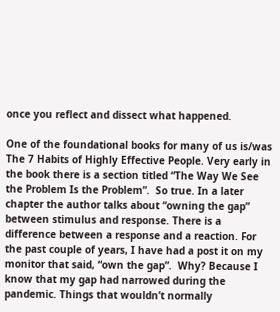once you reflect and dissect what happened.

One of the foundational books for many of us is/was The 7 Habits of Highly Effective People. Very early in the book there is a section titled “The Way We See the Problem Is the Problem”.  So true. In a later chapter the author talks about “owning the gap” between stimulus and response. There is a difference between a response and a reaction. For the past couple of years, I have had a post it on my monitor that said, “own the gap”.  Why? Because I know that my gap had narrowed during the pandemic. Things that wouldn’t normally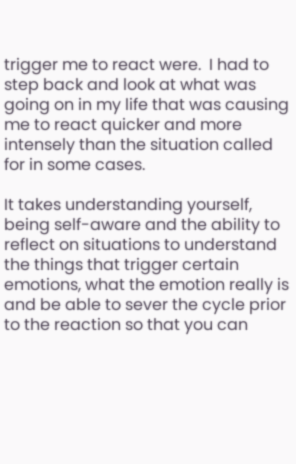trigger me to react were.  I had to step back and look at what was going on in my life that was causing me to react quicker and more intensely than the situation called for in some cases.

It takes understanding yourself, being self-aware and the ability to reflect on situations to understand the things that trigger certain emotions, what the emotion really is and be able to sever the cycle prior to the reaction so that you can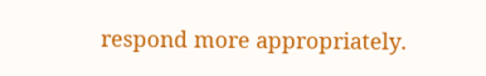respond more appropriately.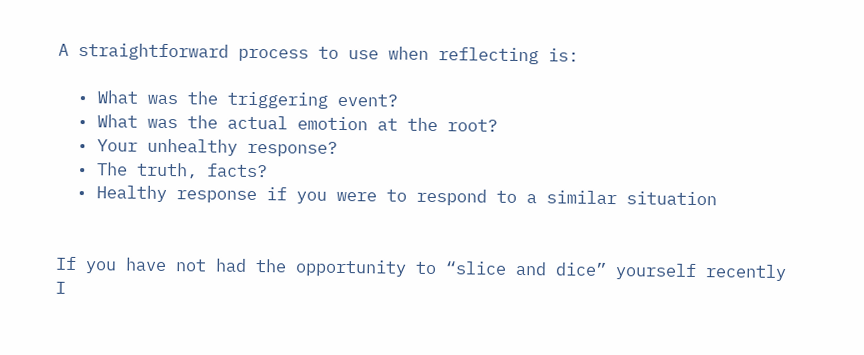A straightforward process to use when reflecting is:

  • What was the triggering event?
  • What was the actual emotion at the root?
  • Your unhealthy response?
  • The truth, facts?
  • Healthy response if you were to respond to a similar situation


If you have not had the opportunity to “slice and dice” yourself recently I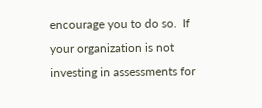encourage you to do so.  If your organization is not investing in assessments for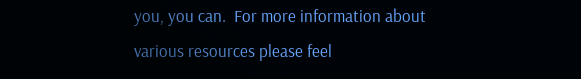you, you can.  For more information about various resources please feel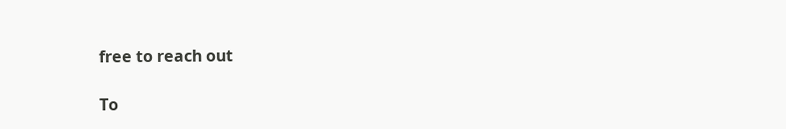free to reach out

To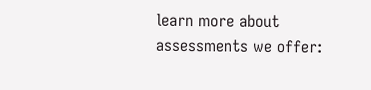learn more about assessments we offer: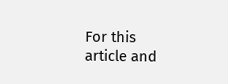For this article and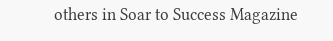others in Soar to Success Magazine